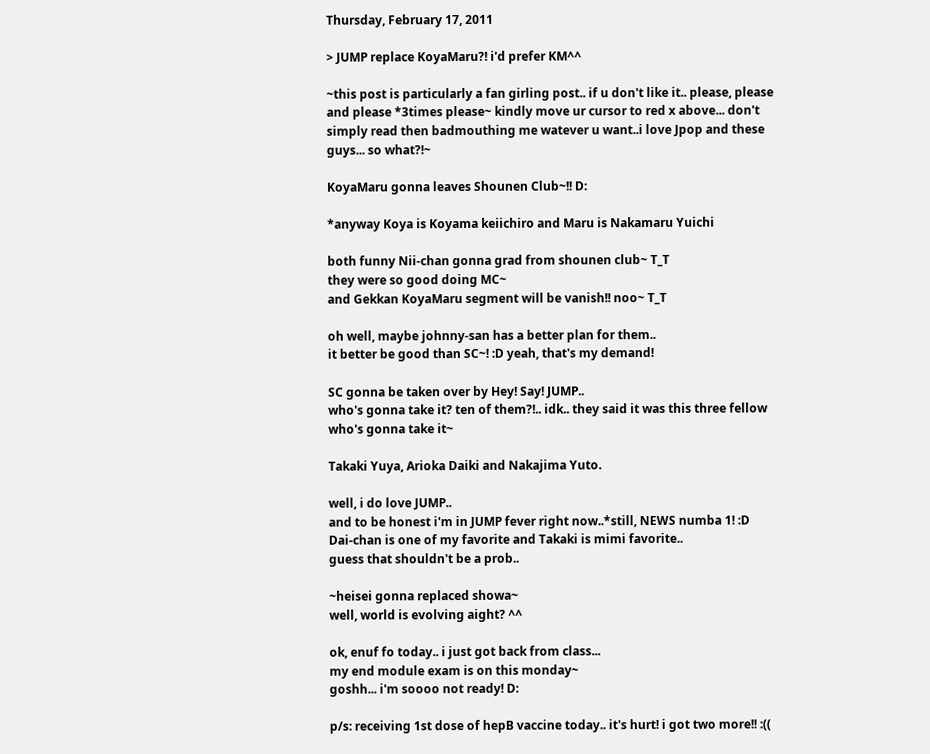Thursday, February 17, 2011

> JUMP replace KoyaMaru?! i'd prefer KM^^

~this post is particularly a fan girling post.. if u don't like it.. please, please and please *3times please~ kindly move ur cursor to red x above... don't simply read then badmouthing me watever u want..i love Jpop and these guys... so what?!~

KoyaMaru gonna leaves Shounen Club~!! D:

*anyway Koya is Koyama keiichiro and Maru is Nakamaru Yuichi

both funny Nii-chan gonna grad from shounen club~ T_T
they were so good doing MC~
and Gekkan KoyaMaru segment will be vanish!! noo~ T_T

oh well, maybe johnny-san has a better plan for them..
it better be good than SC~! :D yeah, that's my demand!

SC gonna be taken over by Hey! Say! JUMP..
who's gonna take it? ten of them?!.. idk.. they said it was this three fellow who's gonna take it~

Takaki Yuya, Arioka Daiki and Nakajima Yuto.

well, i do love JUMP..
and to be honest i'm in JUMP fever right now..*still, NEWS numba 1! :D
Dai-chan is one of my favorite and Takaki is mimi favorite..
guess that shouldn't be a prob..

~heisei gonna replaced showa~
well, world is evolving aight? ^^

ok, enuf fo today.. i just got back from class...
my end module exam is on this monday~
goshh... i'm soooo not ready! D:

p/s: receiving 1st dose of hepB vaccine today.. it's hurt! i got two more!! :((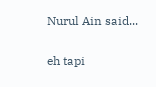Nurul Ain said...

eh tapi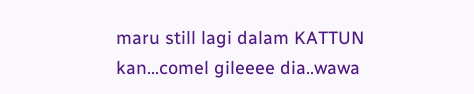maru still lagi dalam KATTUN kan...comel gileeee dia..wawa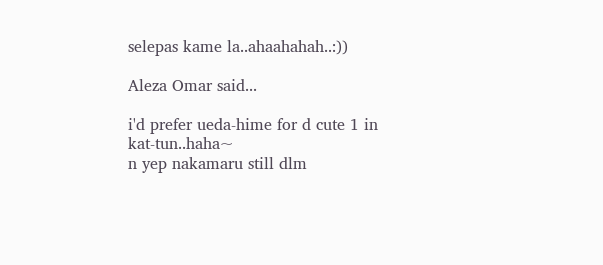selepas kame la..ahaahahah..:))

Aleza Omar said...

i'd prefer ueda-hime for d cute 1 in kat-tun..haha~
n yep nakamaru still dlm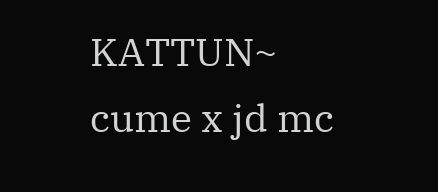KATTUN~
cume x jd mc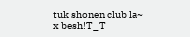tuk shonen club la~
x besh!T_T